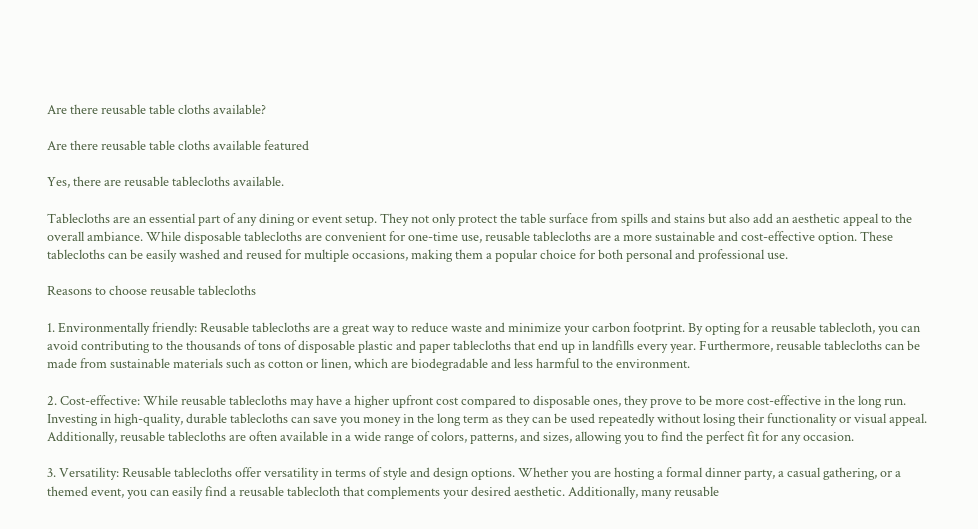Are there reusable table cloths available?

Are there reusable table cloths available featured

Yes, there are reusable tablecloths available.

Tablecloths are an essential part of any dining or event setup. They not only protect the table surface from spills and stains but also add an aesthetic appeal to the overall ambiance. While disposable tablecloths are convenient for one-time use, reusable tablecloths are a more sustainable and cost-effective option. These tablecloths can be easily washed and reused for multiple occasions, making them a popular choice for both personal and professional use.

Reasons to choose reusable tablecloths

1. Environmentally friendly: Reusable tablecloths are a great way to reduce waste and minimize your carbon footprint. By opting for a reusable tablecloth, you can avoid contributing to the thousands of tons of disposable plastic and paper tablecloths that end up in landfills every year. Furthermore, reusable tablecloths can be made from sustainable materials such as cotton or linen, which are biodegradable and less harmful to the environment.

2. Cost-effective: While reusable tablecloths may have a higher upfront cost compared to disposable ones, they prove to be more cost-effective in the long run. Investing in high-quality, durable tablecloths can save you money in the long term as they can be used repeatedly without losing their functionality or visual appeal. Additionally, reusable tablecloths are often available in a wide range of colors, patterns, and sizes, allowing you to find the perfect fit for any occasion.

3. Versatility: Reusable tablecloths offer versatility in terms of style and design options. Whether you are hosting a formal dinner party, a casual gathering, or a themed event, you can easily find a reusable tablecloth that complements your desired aesthetic. Additionally, many reusable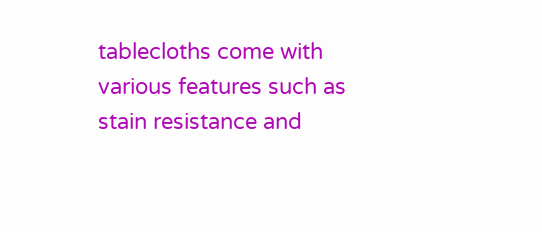tablecloths come with various features such as stain resistance and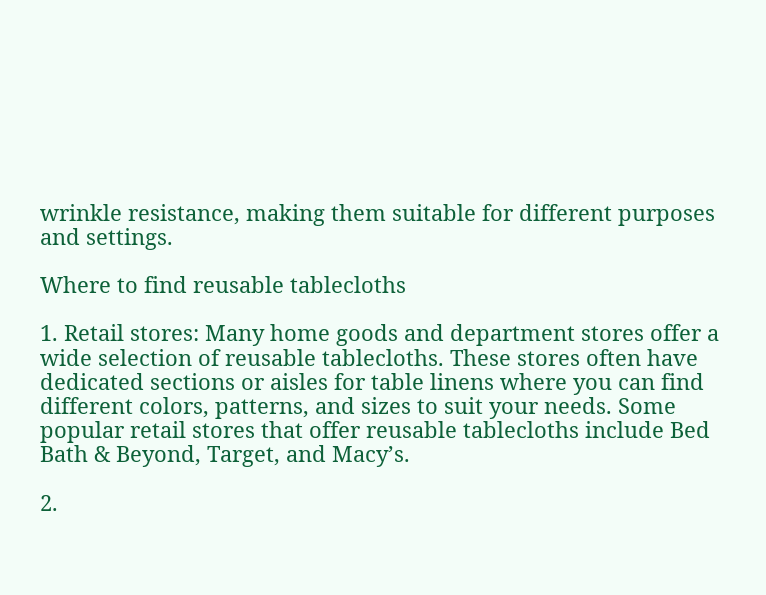wrinkle resistance, making them suitable for different purposes and settings.

Where to find reusable tablecloths

1. Retail stores: Many home goods and department stores offer a wide selection of reusable tablecloths. These stores often have dedicated sections or aisles for table linens where you can find different colors, patterns, and sizes to suit your needs. Some popular retail stores that offer reusable tablecloths include Bed Bath & Beyond, Target, and Macy’s.

2.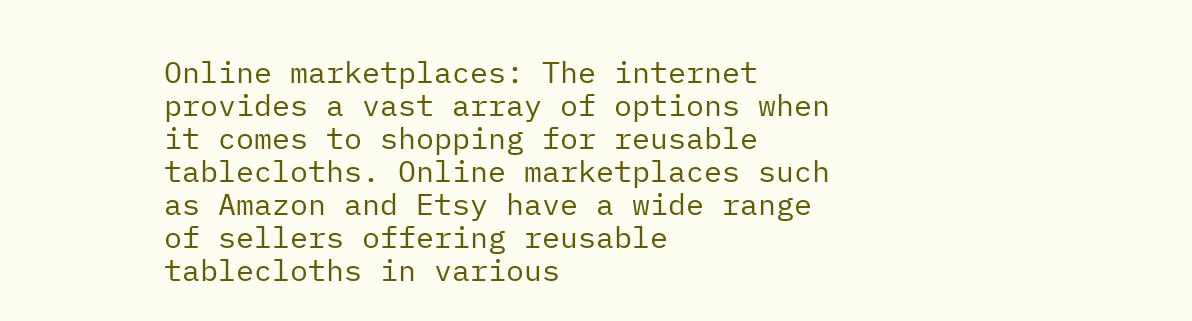Online marketplaces: The internet provides a vast array of options when it comes to shopping for reusable tablecloths. Online marketplaces such as Amazon and Etsy have a wide range of sellers offering reusable tablecloths in various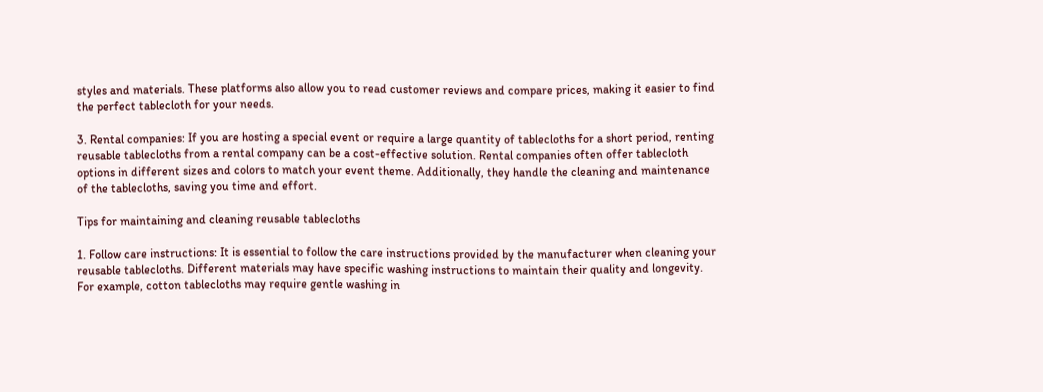styles and materials. These platforms also allow you to read customer reviews and compare prices, making it easier to find the perfect tablecloth for your needs.

3. Rental companies: If you are hosting a special event or require a large quantity of tablecloths for a short period, renting reusable tablecloths from a rental company can be a cost-effective solution. Rental companies often offer tablecloth options in different sizes and colors to match your event theme. Additionally, they handle the cleaning and maintenance of the tablecloths, saving you time and effort.

Tips for maintaining and cleaning reusable tablecloths

1. Follow care instructions: It is essential to follow the care instructions provided by the manufacturer when cleaning your reusable tablecloths. Different materials may have specific washing instructions to maintain their quality and longevity. For example, cotton tablecloths may require gentle washing in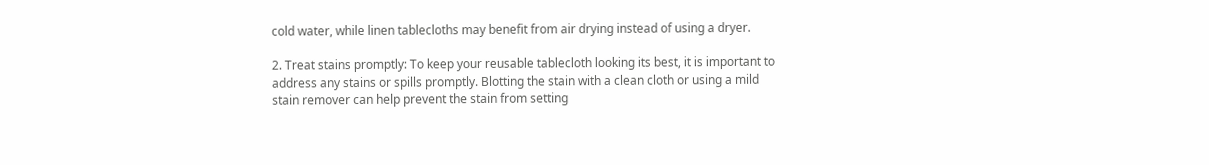cold water, while linen tablecloths may benefit from air drying instead of using a dryer.

2. Treat stains promptly: To keep your reusable tablecloth looking its best, it is important to address any stains or spills promptly. Blotting the stain with a clean cloth or using a mild stain remover can help prevent the stain from setting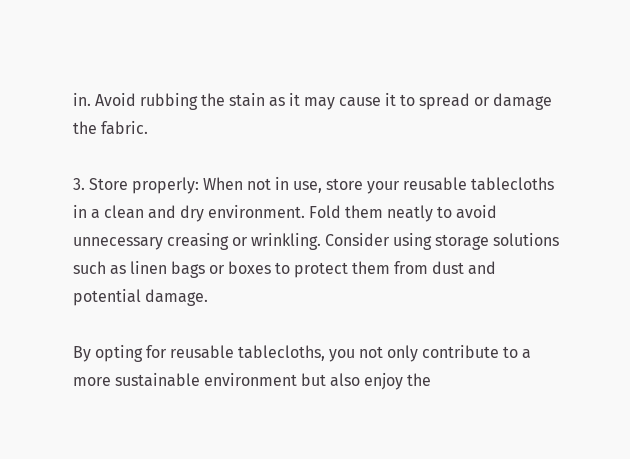in. Avoid rubbing the stain as it may cause it to spread or damage the fabric.

3. Store properly: When not in use, store your reusable tablecloths in a clean and dry environment. Fold them neatly to avoid unnecessary creasing or wrinkling. Consider using storage solutions such as linen bags or boxes to protect them from dust and potential damage.

By opting for reusable tablecloths, you not only contribute to a more sustainable environment but also enjoy the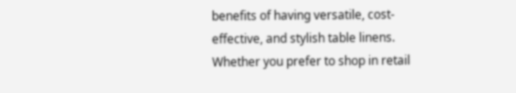benefits of having versatile, cost-effective, and stylish table linens. Whether you prefer to shop in retail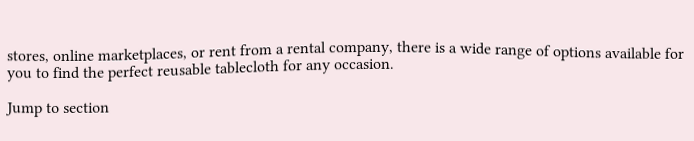stores, online marketplaces, or rent from a rental company, there is a wide range of options available for you to find the perfect reusable tablecloth for any occasion.

Jump to section